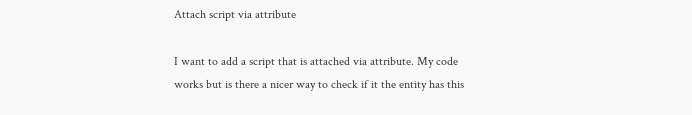Attach script via attribute

I want to add a script that is attached via attribute. My code works but is there a nicer way to check if it the entity has this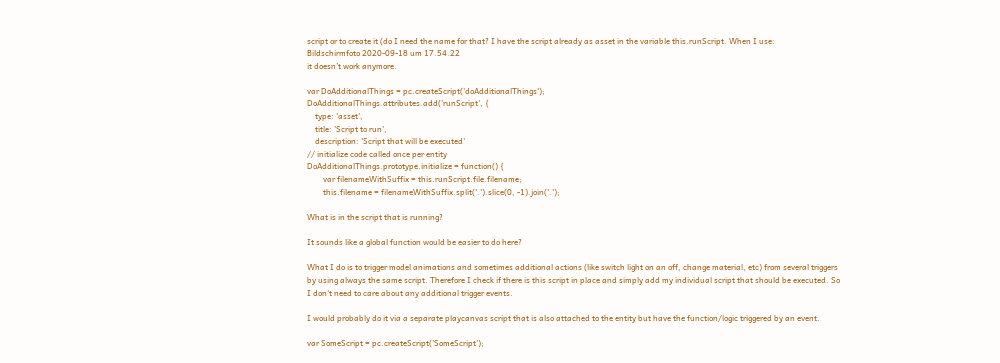script or to create it (do I need the name for that? I have the script already as asset in the variable this.runScript. When I use:
Bildschirmfoto 2020-09-18 um 17.54.22
it doesn’t work anymore.

var DoAdditionalThings = pc.createScript('doAdditionalThings');
DoAdditionalThings.attributes.add('runScript', {
    type: 'asset',
    title: 'Script to run',
    description: 'Script that will be executed'
// initialize code called once per entity
DoAdditionalThings.prototype.initialize = function() {
        var filenameWithSuffix = this.runScript.file.filename;
        this.filename = filenameWithSuffix.split('.').slice(0, -1).join('.');

What is in the script that is running?

It sounds like a global function would be easier to do here?

What I do is to trigger model animations and sometimes additional actions (like switch light on an off, change material, etc) from several triggers by using always the same script. Therefore I check if there is this script in place and simply add my individual script that should be executed. So I don’t need to care about any additional trigger events.

I would probably do it via a separate playcanvas script that is also attached to the entity but have the function/logic triggered by an event.

var SomeScript = pc.createScript('SomeScript');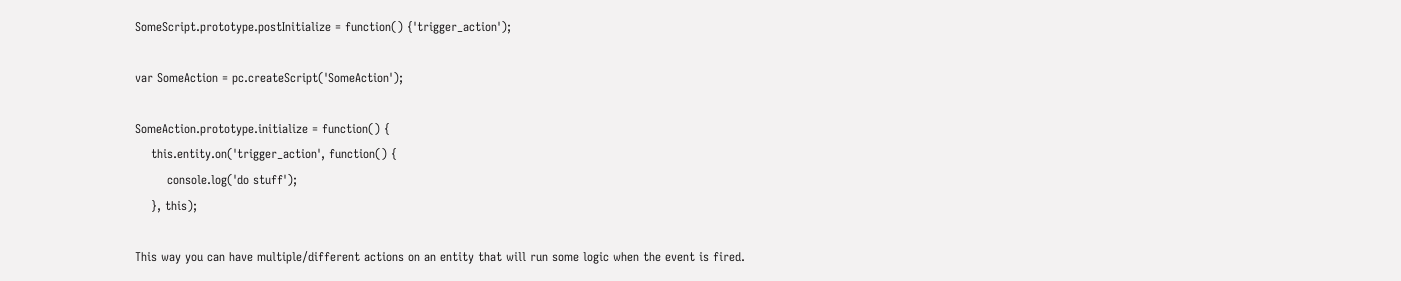SomeScript.prototype.postInitialize = function() {'trigger_action');

var SomeAction = pc.createScript('SomeAction');

SomeAction.prototype.initialize = function() {
    this.entity.on('trigger_action', function() {
        console.log('do stuff');
    }, this);

This way you can have multiple/different actions on an entity that will run some logic when the event is fired.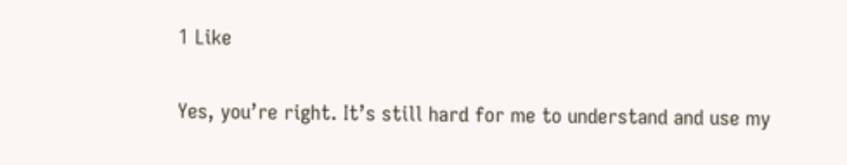1 Like

Yes, you’re right. It’s still hard for me to understand and use my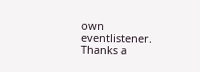own eventlistener. Thanks a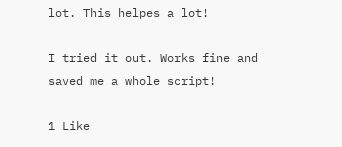lot. This helpes a lot!

I tried it out. Works fine and saved me a whole script!

1 Like